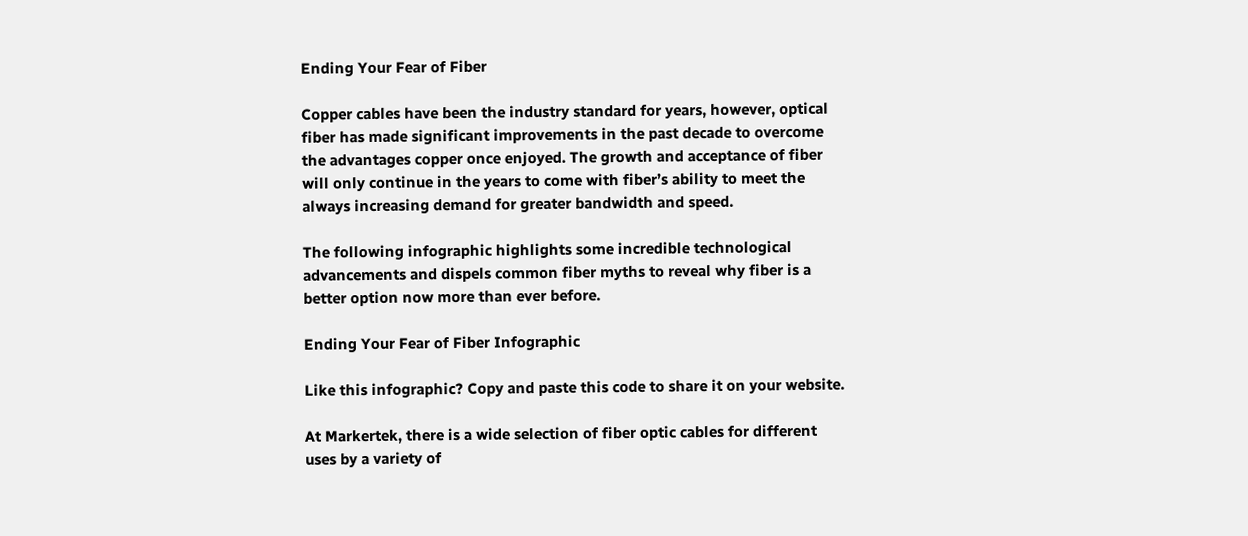Ending Your Fear of Fiber

Copper cables have been the industry standard for years, however, optical fiber has made significant improvements in the past decade to overcome the advantages copper once enjoyed. The growth and acceptance of fiber will only continue in the years to come with fiber’s ability to meet the always increasing demand for greater bandwidth and speed.

The following infographic highlights some incredible technological advancements and dispels common fiber myths to reveal why fiber is a better option now more than ever before.

Ending Your Fear of Fiber Infographic

Like this infographic? Copy and paste this code to share it on your website.

At Markertek, there is a wide selection of fiber optic cables for different uses by a variety of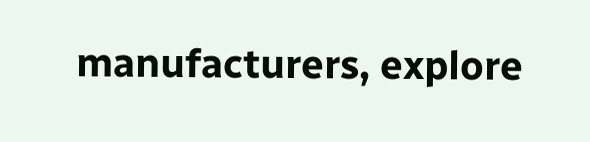manufacturers, explore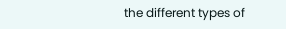the different types of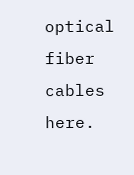optical fiber cables here.